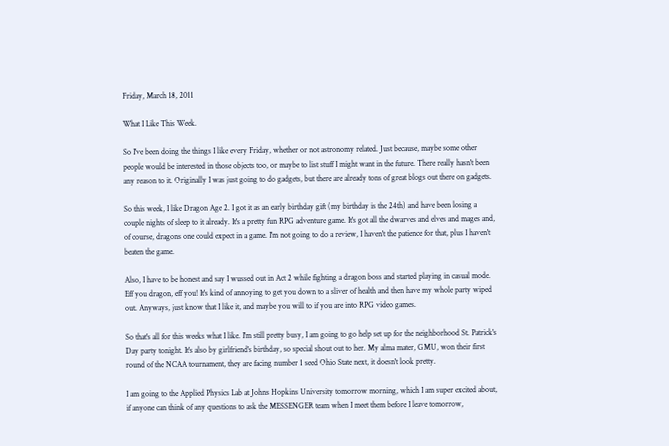Friday, March 18, 2011

What I Like This Week.

So I've been doing the things I like every Friday, whether or not astronomy related. Just because, maybe some other people would be interested in those objects too, or maybe to list stuff I might want in the future. There really hasn't been any reason to it. Originally I was just going to do gadgets, but there are already tons of great blogs out there on gadgets.

So this week, I like Dragon Age 2. I got it as an early birthday gift (my birthday is the 24th) and have been losing a couple nights of sleep to it already. It's a pretty fun RPG adventure game. It's got all the dwarves and elves and mages and, of course, dragons one could expect in a game. I'm not going to do a review, I haven't the patience for that, plus I haven't beaten the game.

Also, I have to be honest and say I wussed out in Act 2 while fighting a dragon boss and started playing in casual mode. Eff you dragon, eff you! It's kind of annoying to get you down to a sliver of health and then have my whole party wiped out. Anyways, just know that I like it, and maybe you will to if you are into RPG video games.

So that's all for this weeks what I like. I'm still pretty busy, I am going to go help set up for the neighborhood St. Patrick's Day party tonight. It's also by girlfriend's birthday, so special shout out to her. My alma mater, GMU, won their first round of the NCAA tournament, they are facing number 1 seed Ohio State next, it doesn't look pretty.

I am going to the Applied Physics Lab at Johns Hopkins University tomorrow morning, which I am super excited about, if anyone can think of any questions to ask the MESSENGER team when I meet them before I leave tomorrow,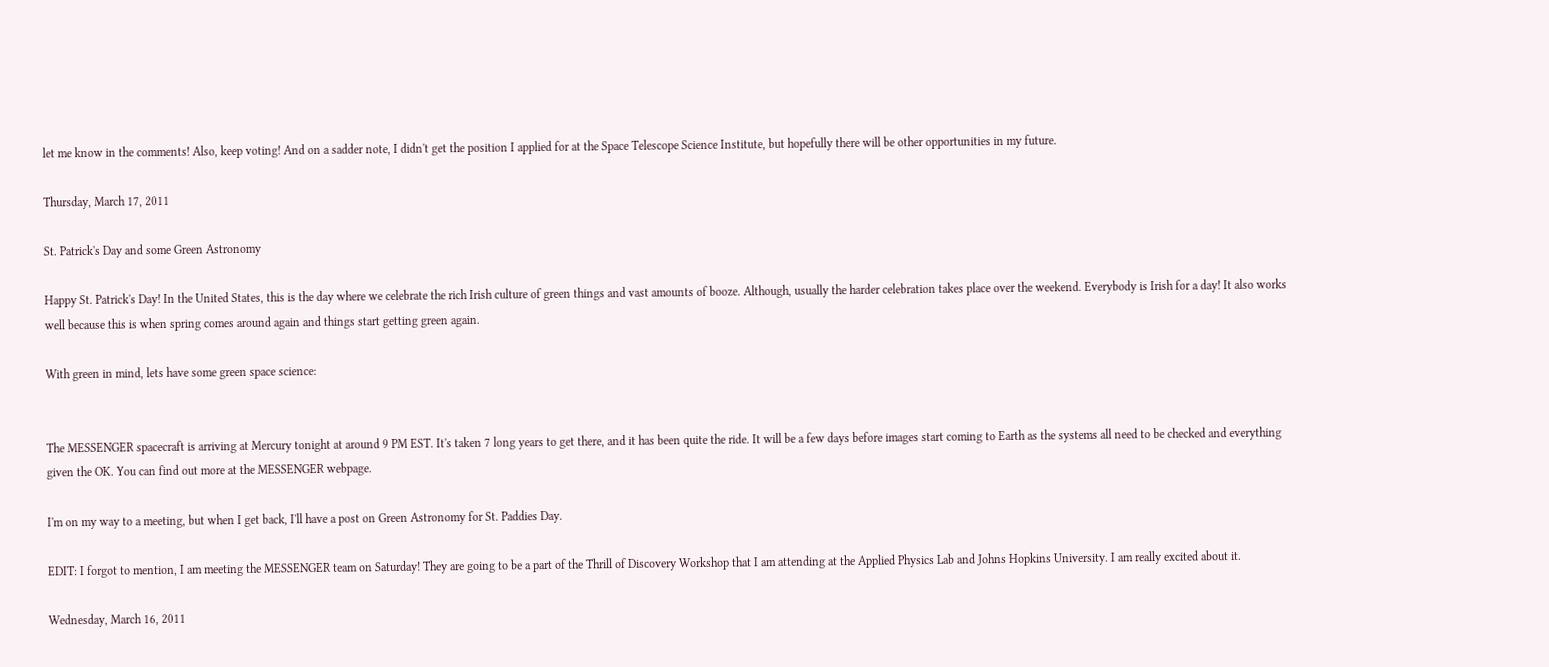let me know in the comments! Also, keep voting! And on a sadder note, I didn't get the position I applied for at the Space Telescope Science Institute, but hopefully there will be other opportunities in my future.

Thursday, March 17, 2011

St. Patrick's Day and some Green Astronomy

Happy St. Patrick's Day! In the United States, this is the day where we celebrate the rich Irish culture of green things and vast amounts of booze. Although, usually the harder celebration takes place over the weekend. Everybody is Irish for a day! It also works well because this is when spring comes around again and things start getting green again.

With green in mind, lets have some green space science:


The MESSENGER spacecraft is arriving at Mercury tonight at around 9 PM EST. It's taken 7 long years to get there, and it has been quite the ride. It will be a few days before images start coming to Earth as the systems all need to be checked and everything given the OK. You can find out more at the MESSENGER webpage.

I'm on my way to a meeting, but when I get back, I'll have a post on Green Astronomy for St. Paddies Day.

EDIT: I forgot to mention, I am meeting the MESSENGER team on Saturday! They are going to be a part of the Thrill of Discovery Workshop that I am attending at the Applied Physics Lab and Johns Hopkins University. I am really excited about it.

Wednesday, March 16, 2011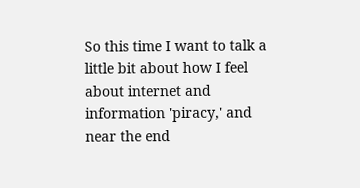So this time I want to talk a little bit about how I feel about internet and information 'piracy,' and near the end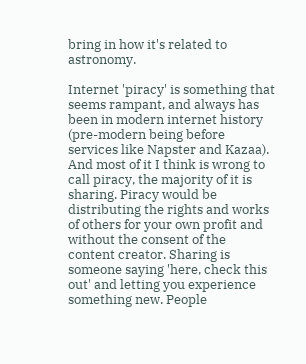bring in how it's related to astronomy.

Internet 'piracy' is something that seems rampant, and always has been in modern internet history (pre-modern being before services like Napster and Kazaa). And most of it I think is wrong to call piracy, the majority of it is sharing. Piracy would be distributing the rights and works of others for your own profit and without the consent of the content creator. Sharing is someone saying 'here, check this out' and letting you experience something new. People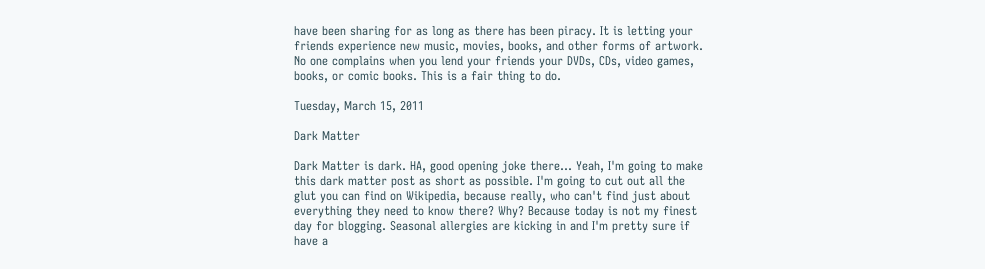have been sharing for as long as there has been piracy. It is letting your friends experience new music, movies, books, and other forms of artwork. No one complains when you lend your friends your DVDs, CDs, video games, books, or comic books. This is a fair thing to do.

Tuesday, March 15, 2011

Dark Matter

Dark Matter is dark. HA, good opening joke there... Yeah, I'm going to make this dark matter post as short as possible. I'm going to cut out all the glut you can find on Wikipedia, because really, who can't find just about everything they need to know there? Why? Because today is not my finest day for blogging. Seasonal allergies are kicking in and I'm pretty sure if have a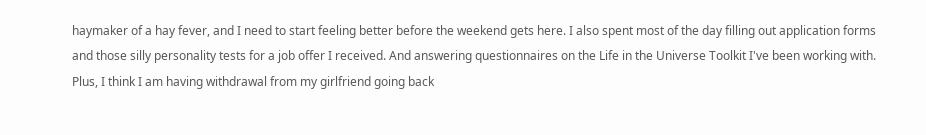haymaker of a hay fever, and I need to start feeling better before the weekend gets here. I also spent most of the day filling out application forms and those silly personality tests for a job offer I received. And answering questionnaires on the Life in the Universe Toolkit I've been working with. Plus, I think I am having withdrawal from my girlfriend going back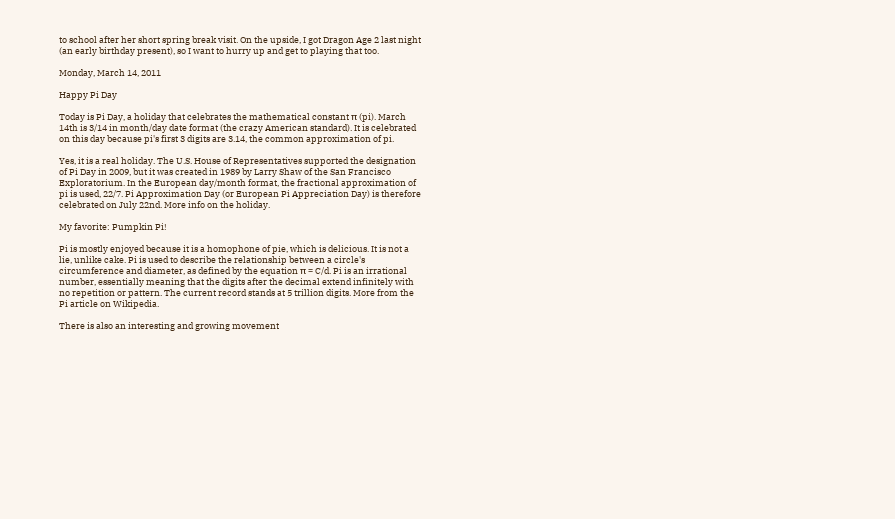to school after her short spring break visit. On the upside, I got Dragon Age 2 last night (an early birthday present), so I want to hurry up and get to playing that too.

Monday, March 14, 2011

Happy Pi Day

Today is Pi Day, a holiday that celebrates the mathematical constant π (pi). March 14th is 3/14 in month/day date format (the crazy American standard). It is celebrated on this day because pi's first 3 digits are 3.14, the common approximation of pi.

Yes, it is a real holiday. The U.S. House of Representatives supported the designation of Pi Day in 2009, but it was created in 1989 by Larry Shaw of the San Francisco Exploratorium. In the European day/month format, the fractional approximation of pi is used, 22/7. Pi Approximation Day (or European Pi Appreciation Day) is therefore celebrated on July 22nd. More info on the holiday.

My favorite: Pumpkin Pi!

Pi is mostly enjoyed because it is a homophone of pie, which is delicious. It is not a lie, unlike cake. Pi is used to describe the relationship between a circle's circumference and diameter, as defined by the equation π = C/d. Pi is an irrational number, essentially meaning that the digits after the decimal extend infinitely with no repetition or pattern. The current record stands at 5 trillion digits. More from the Pi article on Wikipedia.

There is also an interesting and growing movement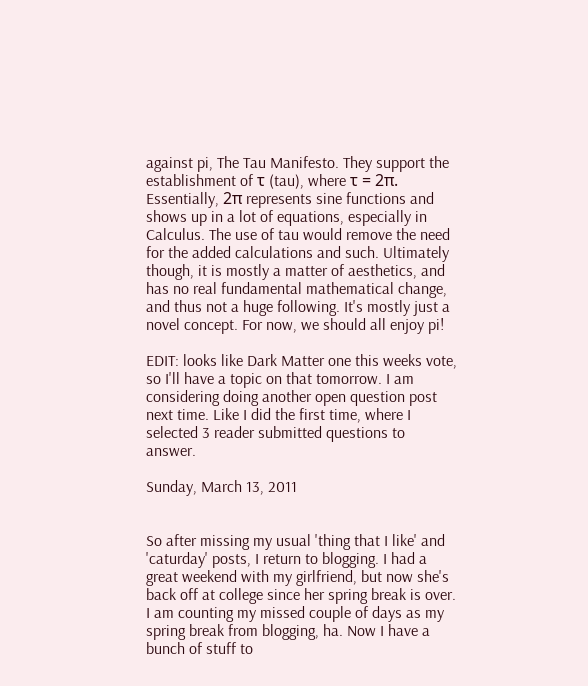against pi, The Tau Manifesto. They support the establishment of τ (tau), where τ = 2π. Essentially, 2π represents sine functions and shows up in a lot of equations, especially in Calculus. The use of tau would remove the need for the added calculations and such. Ultimately though, it is mostly a matter of aesthetics, and has no real fundamental mathematical change, and thus not a huge following. It's mostly just a novel concept. For now, we should all enjoy pi!

EDIT: looks like Dark Matter one this weeks vote, so I'll have a topic on that tomorrow. I am considering doing another open question post next time. Like I did the first time, where I selected 3 reader submitted questions to answer.

Sunday, March 13, 2011


So after missing my usual 'thing that I like' and 'caturday' posts, I return to blogging. I had a great weekend with my girlfriend, but now she's back off at college since her spring break is over. I am counting my missed couple of days as my spring break from blogging, ha. Now I have a bunch of stuff to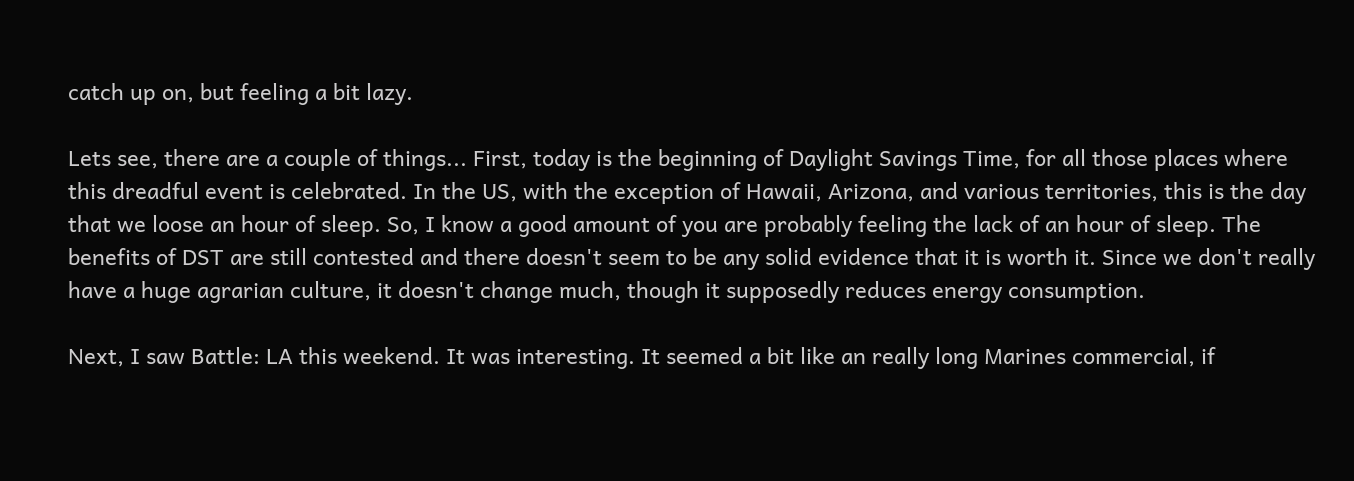catch up on, but feeling a bit lazy.

Lets see, there are a couple of things... First, today is the beginning of Daylight Savings Time, for all those places where this dreadful event is celebrated. In the US, with the exception of Hawaii, Arizona, and various territories, this is the day that we loose an hour of sleep. So, I know a good amount of you are probably feeling the lack of an hour of sleep. The benefits of DST are still contested and there doesn't seem to be any solid evidence that it is worth it. Since we don't really have a huge agrarian culture, it doesn't change much, though it supposedly reduces energy consumption.

Next, I saw Battle: LA this weekend. It was interesting. It seemed a bit like an really long Marines commercial, if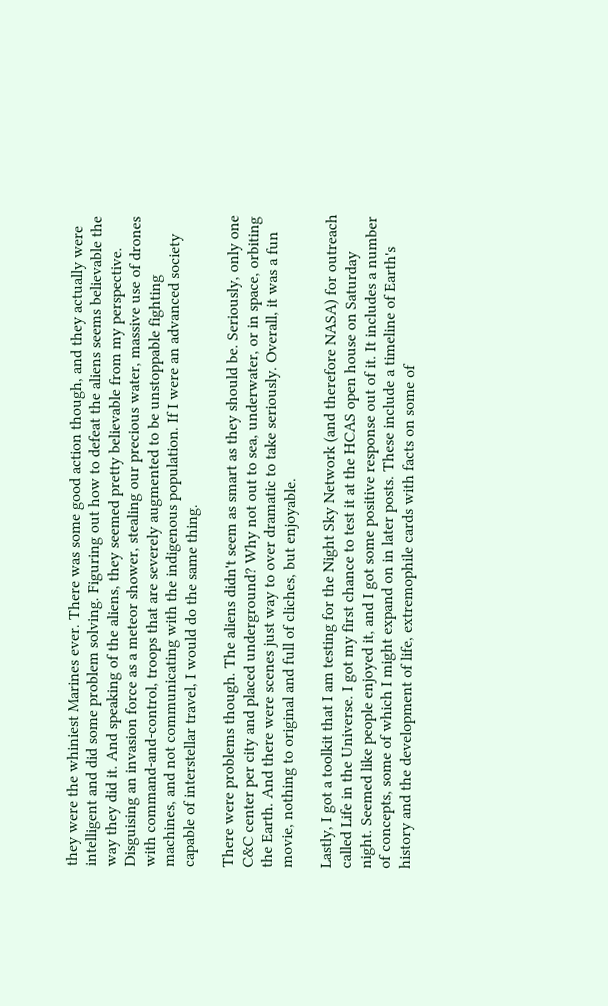they were the whiniest Marines ever. There was some good action though, and they actually were intelligent and did some problem solving. Figuring out how to defeat the aliens seems believable the way they did it. And speaking of the aliens, they seemed pretty believable from my perspective. Disguising an invasion force as a meteor shower, stealing our precious water, massive use of drones with command-and-control, troops that are severely augmented to be unstoppable fighting machines, and not communicating with the indigenous population. If I were an advanced society capable of interstellar travel, I would do the same thing.

There were problems though. The aliens didn't seem as smart as they should be. Seriously, only one C&C center per city and placed underground? Why not out to sea, underwater, or in space, orbiting the Earth. And there were scenes just way to over dramatic to take seriously. Overall, it was a fun movie, nothing to original and full of cliches, but enjoyable.

Lastly, I got a toolkit that I am testing for the Night Sky Network (and therefore NASA) for outreach called Life in the Universe. I got my first chance to test it at the HCAS open house on Saturday night. Seemed like people enjoyed it, and I got some positive response out of it. It includes a number of concepts, some of which I might expand on in later posts. These include a timeline of Earth's history and the development of life, extremophile cards with facts on some of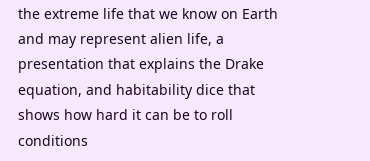the extreme life that we know on Earth and may represent alien life, a presentation that explains the Drake equation, and habitability dice that shows how hard it can be to roll conditions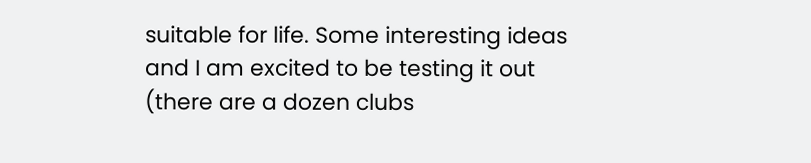suitable for life. Some interesting ideas and I am excited to be testing it out (there are a dozen clubs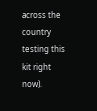across the country testing this kit right now).